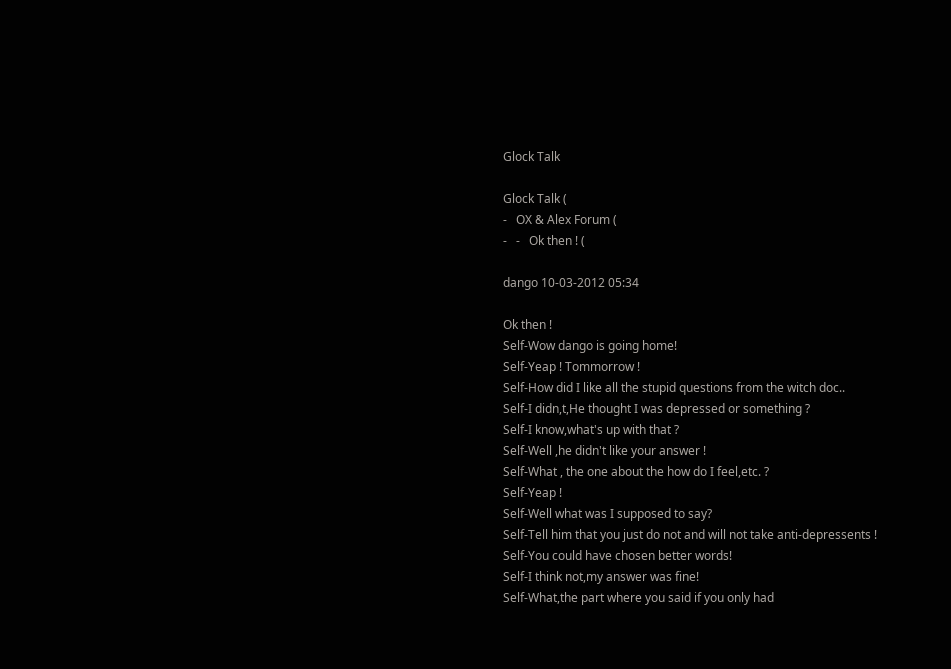Glock Talk

Glock Talk (
-   OX & Alex Forum (
-   -   Ok then ! (

dango 10-03-2012 05:34

Ok then !
Self-Wow dango is going home!
Self-Yeap ! Tommorrow !
Self-How did I like all the stupid questions from the witch doc..
Self-I didn,t,He thought I was depressed or something ?
Self-I know,what's up with that ?
Self-Well ,he didn't like your answer !
Self-What , the one about the how do I feel,etc. ?
Self-Yeap !
Self-Well what was I supposed to say?
Self-Tell him that you just do not and will not take anti-depressents !
Self-You could have chosen better words!
Self-I think not,my answer was fine!
Self-What,the part where you said if you only had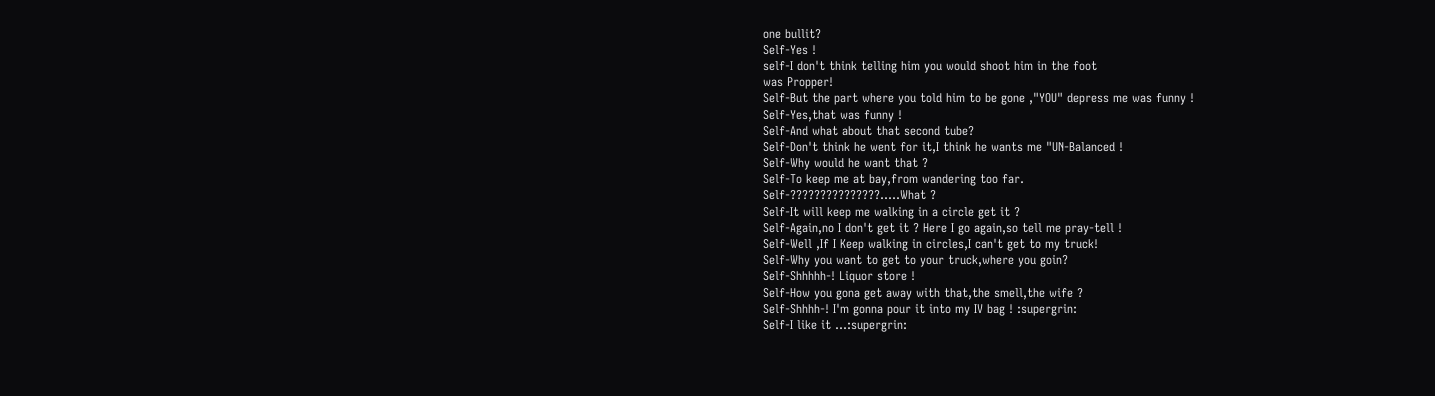one bullit?
Self-Yes !
self-I don't think telling him you would shoot him in the foot
was Propper!
Self-But the part where you told him to be gone ,"YOU" depress me was funny !
Self-Yes,that was funny !
Self-And what about that second tube?
Self-Don't think he went for it,I think he wants me "UN-Balanced !
Self-Why would he want that ?
Self-To keep me at bay,from wandering too far.
Self-???????????????.....What ?
Self-It will keep me walking in a circle get it ?
Self-Again,no I don't get it ? Here I go again,so tell me pray-tell !
Self-Well ,If I Keep walking in circles,I can't get to my truck!
Self-Why you want to get to your truck,where you goin?
Self-Shhhhh-! Liquor store !
Self-How you gona get away with that,the smell,the wife ?
Self-Shhhh-! I'm gonna pour it into my IV bag ! :supergrin:
Self-I like it ...:supergrin: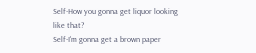Self-How you gonna get liquor looking like that?
Self-I'm gonna get a brown paper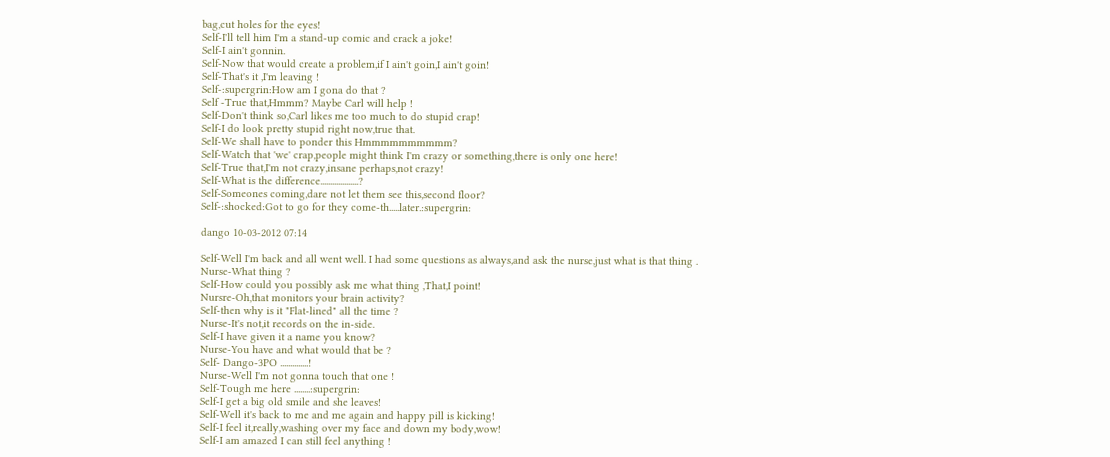bag,cut holes for the eyes!
Self-I'll tell him I'm a stand-up comic and crack a joke!
Self-I ain't gonnin.
Self-Now that would create a problem,if I ain't goin,I ain't goin!
Self-That's it ,I'm leaving !
Self-:supergrin:How am I gona do that ?
Self -True that,Hmmm? Maybe Carl will help !
Self-Don't think so,Carl likes me too much to do stupid crap!
Self-I do look pretty stupid right now,true that.
Self-We shall have to ponder this Hmmmmmmmmmm?
Self-Watch that 'we' crap,people might think I'm crazy or something,there is only one here!
Self-True that,I'm not crazy,insane perhaps,not crazy!
Self-What is the difference...................?
Self-Someones coming,dare not let them see this,second floor?
Self-:shocked:Got to go for they come-th.....later.:supergrin:

dango 10-03-2012 07:14

Self-Well I'm back and all went well. I had some questions as always,and ask the nurse,just what is that thing .
Nurse-What thing ?
Self-How could you possibly ask me what thing ,That,I point!
Nursre-Oh,that monitors your brain activity?
Self-then why is it "Flat-lined" all the time ?
Nurse-It's not,it records on the in-side.
Self-I have given it a name you know?
Nurse-You have and what would that be ?
Self- Dango-3PO ..............!
Nurse-Well I'm not gonna touch that one !
Self-Tough me here ........:supergrin:
Self-I get a big old smile and she leaves!
Self-Well it's back to me and me again and happy pill is kicking!
Self-I feel it,really,washing over my face and down my body,wow!
Self-I am amazed I can still feel anything !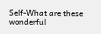Self-What are these wonderful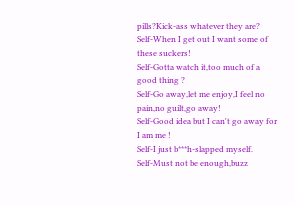pills?Kick-ass whatever they are?
Self-When I get out I want some of these suckers!
Self-Gotta watch it,too much of a good thing ?
Self-Go away,let me enjoy,I feel no pain,no guilt,go away!
Self-Good idea but I can't go away for I am me !
Self-I just b***h-slapped myself.
Self-Must not be enough,buzz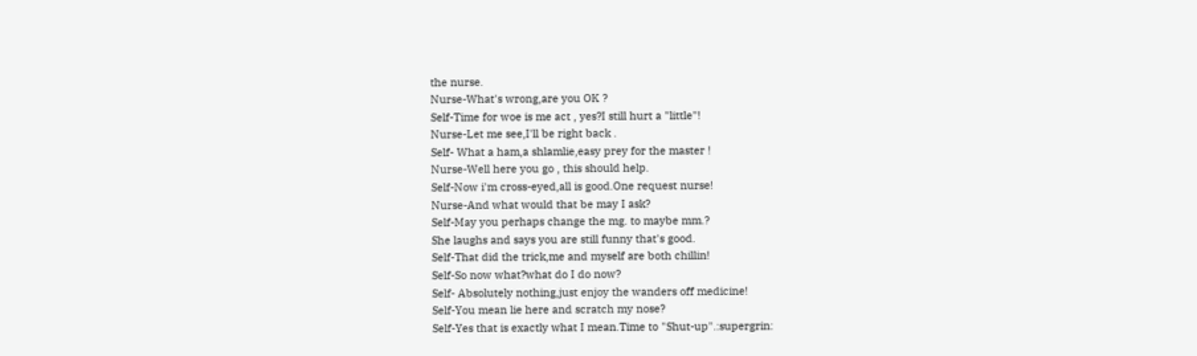the nurse.
Nurse-What's wrong,are you OK ?
Self-Time for woe is me act , yes?I still hurt a "little"!
Nurse-Let me see,I'll be right back .
Self- What a ham,a shlamlie,easy prey for the master !
Nurse-Well here you go , this should help.
Self-Now i'm cross-eyed,all is good.One request nurse!
Nurse-And what would that be may I ask?
Self-May you perhaps change the mg. to maybe mm.?
She laughs and says you are still funny that's good.
Self-That did the trick,me and myself are both chillin!
Self-So now what?what do I do now?
Self- Absolutely nothing,just enjoy the wanders off medicine!
Self-You mean lie here and scratch my nose?
Self-Yes that is exactly what I mean.Time to "Shut-up".:supergrin: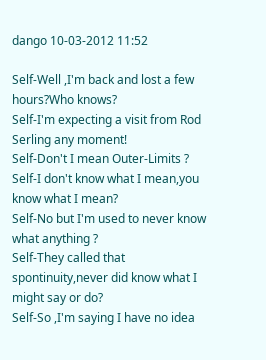dango 10-03-2012 11:52

Self-Well ,I'm back and lost a few hours?Who knows?
Self-I'm expecting a visit from Rod Serling any moment!
Self-Don't I mean Outer-Limits ?
Self-I don't know what I mean,you know what I mean?
Self-No but I'm used to never know what anything ?
Self-They called that spontinuity,never did know what I might say or do?
Self-So ,I'm saying I have no idea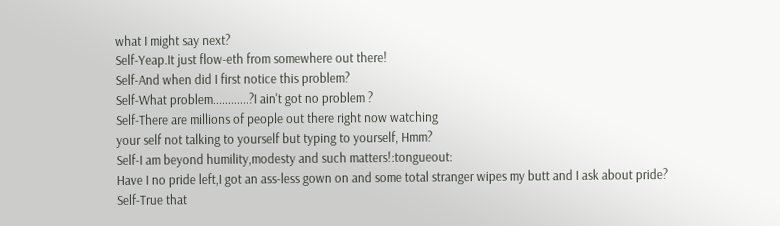what I might say next?
Self-Yeap.It just flow-eth from somewhere out there!
Self-And when did I first notice this problem?
Self-What problem............?I ain't got no problem ?
Self-There are millions of people out there right now watching
your self not talking to yourself but typing to yourself, Hmm?
Self-I am beyond humility,modesty and such matters!:tongueout:
Have I no pride left,I got an ass-less gown on and some total stranger wipes my butt and I ask about pride?
Self-True that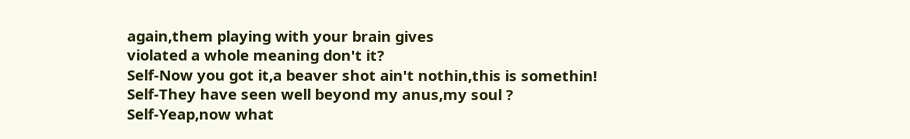again,them playing with your brain gives
violated a whole meaning don't it?
Self-Now you got it,a beaver shot ain't nothin,this is somethin!
Self-They have seen well beyond my anus,my soul ?
Self-Yeap,now what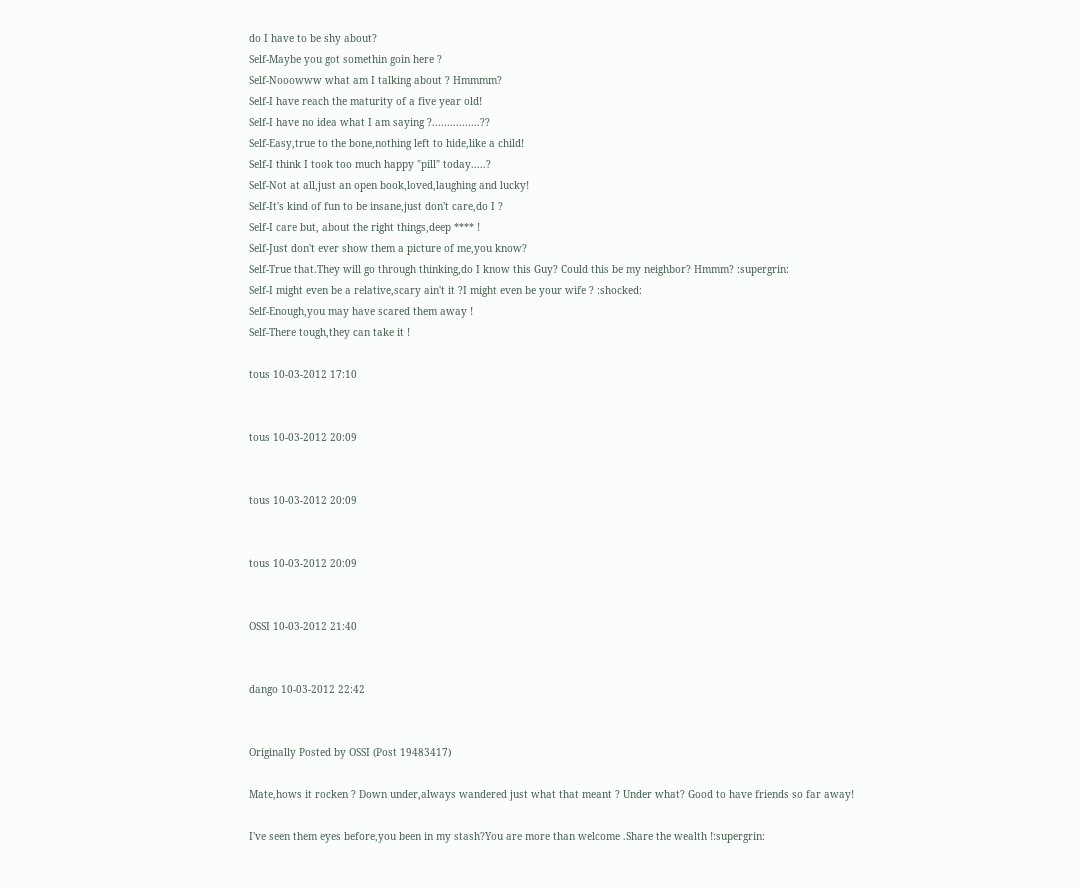do I have to be shy about?
Self-Maybe you got somethin goin here ?
Self-Nooowww what am I talking about ? Hmmmm?
Self-I have reach the maturity of a five year old!
Self-I have no idea what I am saying ?................??
Self-Easy,true to the bone,nothing left to hide,like a child!
Self-I think I took too much happy "pill" today.....?
Self-Not at all,just an open book,loved,laughing and lucky!
Self-It's kind of fun to be insane,just don't care,do I ?
Self-I care but, about the right things,deep **** !
Self-Just don't ever show them a picture of me,you know?
Self-True that.They will go through thinking,do I know this Guy? Could this be my neighbor? Hmmm? :supergrin:
Self-I might even be a relative,scary ain't it ?I might even be your wife ? :shocked:
Self-Enough,you may have scared them away !
Self-There tough,they can take it !

tous 10-03-2012 17:10


tous 10-03-2012 20:09


tous 10-03-2012 20:09


tous 10-03-2012 20:09


OSSI 10-03-2012 21:40


dango 10-03-2012 22:42


Originally Posted by OSSI (Post 19483417)

Mate,hows it rocken ? Down under,always wandered just what that meant ? Under what? Good to have friends so far away!

I've seen them eyes before,you been in my stash?You are more than welcome .Share the wealth !:supergrin: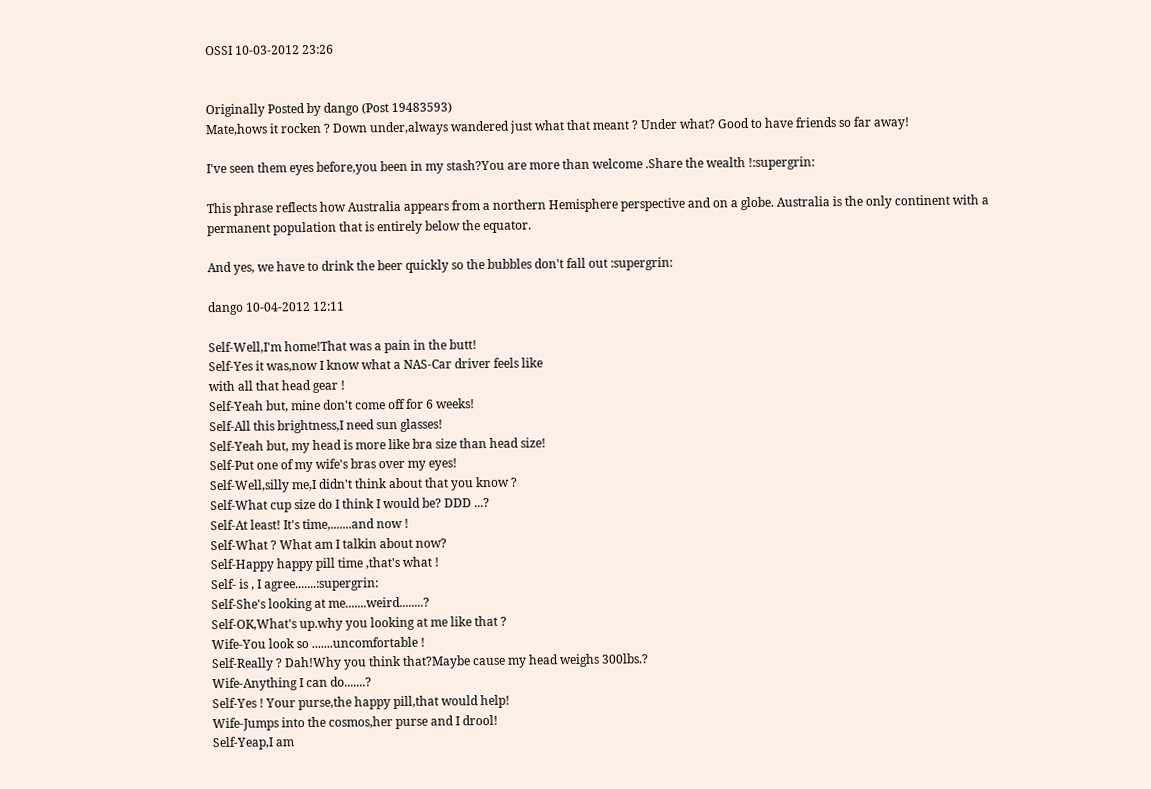OSSI 10-03-2012 23:26


Originally Posted by dango (Post 19483593)
Mate,hows it rocken ? Down under,always wandered just what that meant ? Under what? Good to have friends so far away!

I've seen them eyes before,you been in my stash?You are more than welcome .Share the wealth !:supergrin:

This phrase reflects how Australia appears from a northern Hemisphere perspective and on a globe. Australia is the only continent with a permanent population that is entirely below the equator.

And yes, we have to drink the beer quickly so the bubbles don't fall out :supergrin:

dango 10-04-2012 12:11

Self-Well,I'm home!That was a pain in the butt!
Self-Yes it was,now I know what a NAS-Car driver feels like
with all that head gear !
Self-Yeah but, mine don't come off for 6 weeks!
Self-All this brightness,I need sun glasses!
Self-Yeah but, my head is more like bra size than head size!
Self-Put one of my wife's bras over my eyes!
Self-Well,silly me,I didn't think about that you know ?
Self-What cup size do I think I would be? DDD ...?
Self-At least! It's time,.......and now !
Self-What ? What am I talkin about now?
Self-Happy happy pill time ,that's what !
Self- is , I agree.......:supergrin:
Self-She's looking at me.......weird........?
Self-OK,What's up.why you looking at me like that ?
Wife-You look so .......uncomfortable !
Self-Really ? Dah!Why you think that?Maybe cause my head weighs 300lbs.?
Wife-Anything I can do.......?
Self-Yes ! Your purse,the happy pill,that would help!
Wife-Jumps into the cosmos,her purse and I drool!
Self-Yeap,I am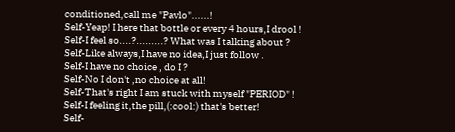conditioned,call me "Pavlo"......!
Self-Yeap! I here that bottle or every 4 hours,I drool !
Self-I feel so....?.........? What was I talking about ?
Self-Like always,I have no idea,I just follow .
Self-I have no choice , do I ?
Self-No I don't ,no choice at all!
Self-That's right I am stuck with myself "PERIOD" !
Self-I feeling it,the pill,(:cool:) that's better!
Self-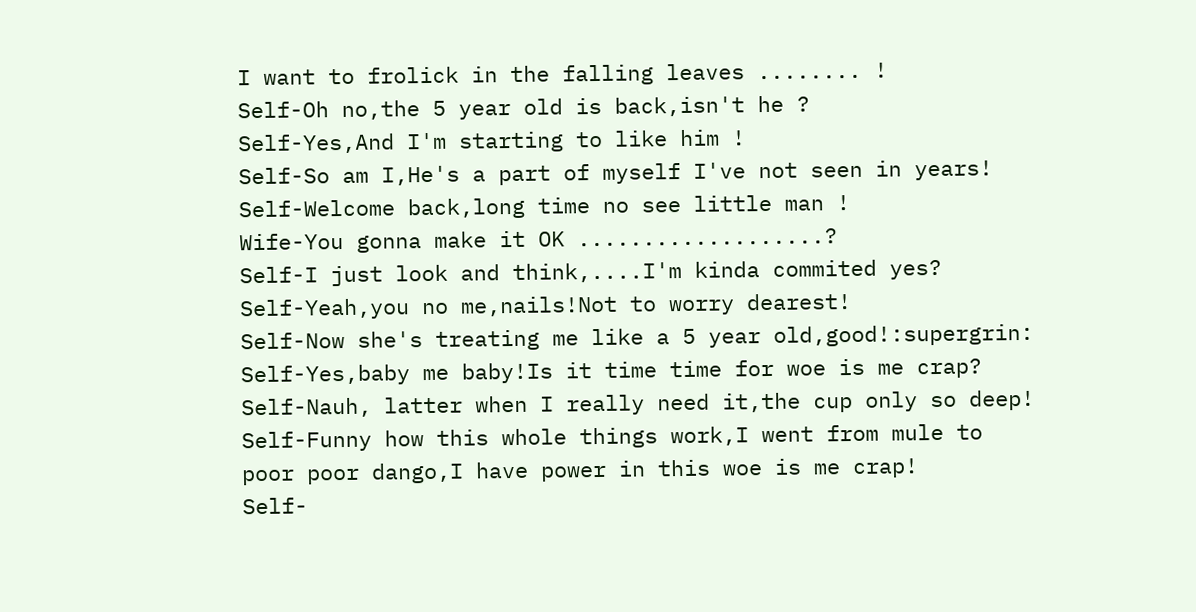I want to frolick in the falling leaves ........ !
Self-Oh no,the 5 year old is back,isn't he ?
Self-Yes,And I'm starting to like him !
Self-So am I,He's a part of myself I've not seen in years!
Self-Welcome back,long time no see little man !
Wife-You gonna make it OK ...................?
Self-I just look and think,....I'm kinda commited yes?
Self-Yeah,you no me,nails!Not to worry dearest!
Self-Now she's treating me like a 5 year old,good!:supergrin:
Self-Yes,baby me baby!Is it time time for woe is me crap?
Self-Nauh, latter when I really need it,the cup only so deep!
Self-Funny how this whole things work,I went from mule to
poor poor dango,I have power in this woe is me crap!
Self-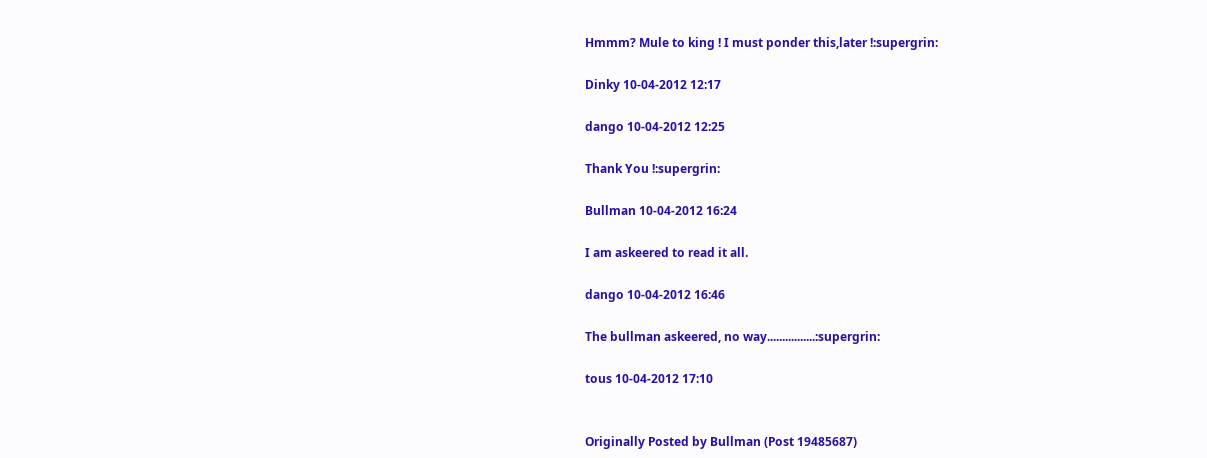Hmmm? Mule to king ! I must ponder this,later !:supergrin:

Dinky 10-04-2012 12:17

dango 10-04-2012 12:25

Thank You !:supergrin:

Bullman 10-04-2012 16:24

I am askeered to read it all.

dango 10-04-2012 16:46

The bullman askeered, no way................:supergrin:

tous 10-04-2012 17:10


Originally Posted by Bullman (Post 19485687)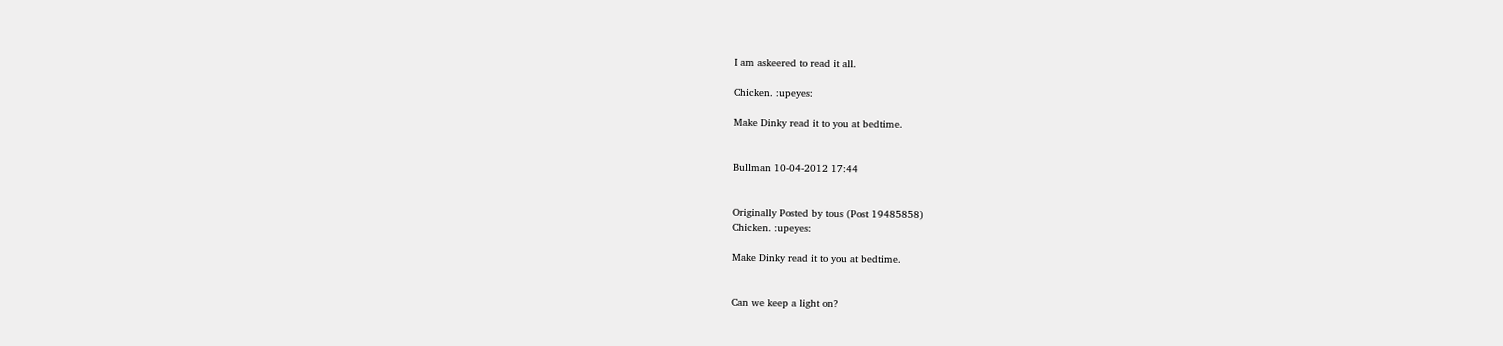I am askeered to read it all.

Chicken. :upeyes:

Make Dinky read it to you at bedtime.


Bullman 10-04-2012 17:44


Originally Posted by tous (Post 19485858)
Chicken. :upeyes:

Make Dinky read it to you at bedtime.


Can we keep a light on?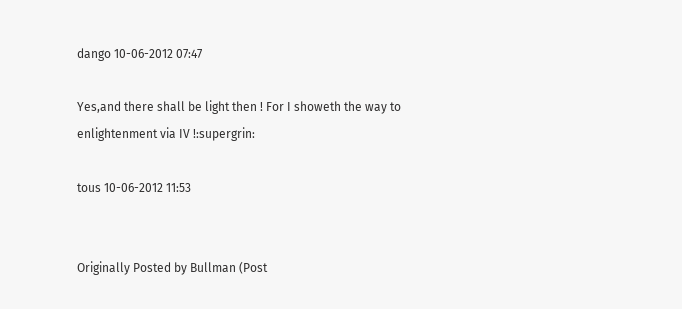dango 10-06-2012 07:47

Yes,and there shall be light then ! For I showeth the way to
enlightenment via IV !:supergrin:

tous 10-06-2012 11:53


Originally Posted by Bullman (Post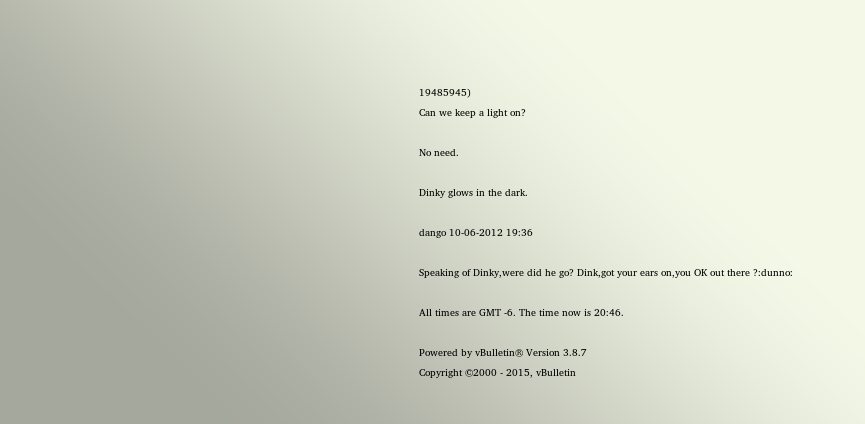19485945)
Can we keep a light on?

No need.

Dinky glows in the dark.

dango 10-06-2012 19:36

Speaking of Dinky,were did he go? Dink,got your ears on,you OK out there ?:dunno:

All times are GMT -6. The time now is 20:46.

Powered by vBulletin® Version 3.8.7
Copyright ©2000 - 2015, vBulletin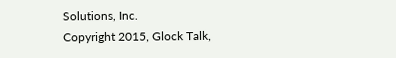Solutions, Inc.
Copyright 2015, Glock Talk,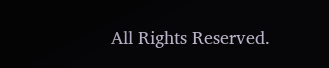All Rights Reserved.